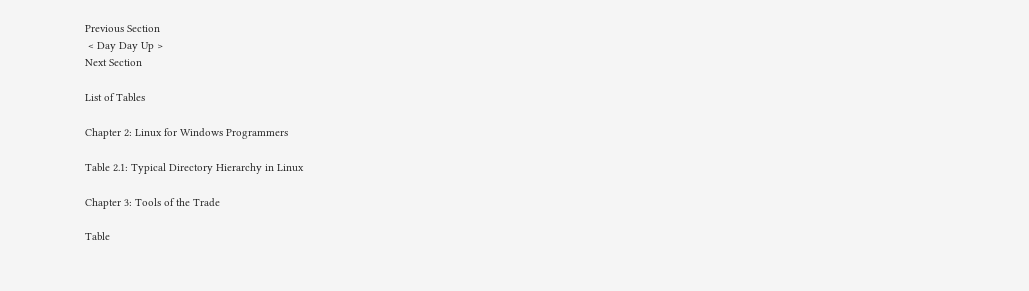Previous Section
 < Day Day Up >
Next Section

List of Tables

Chapter 2: Linux for Windows Programmers

Table 2.1: Typical Directory Hierarchy in Linux

Chapter 3: Tools of the Trade

Table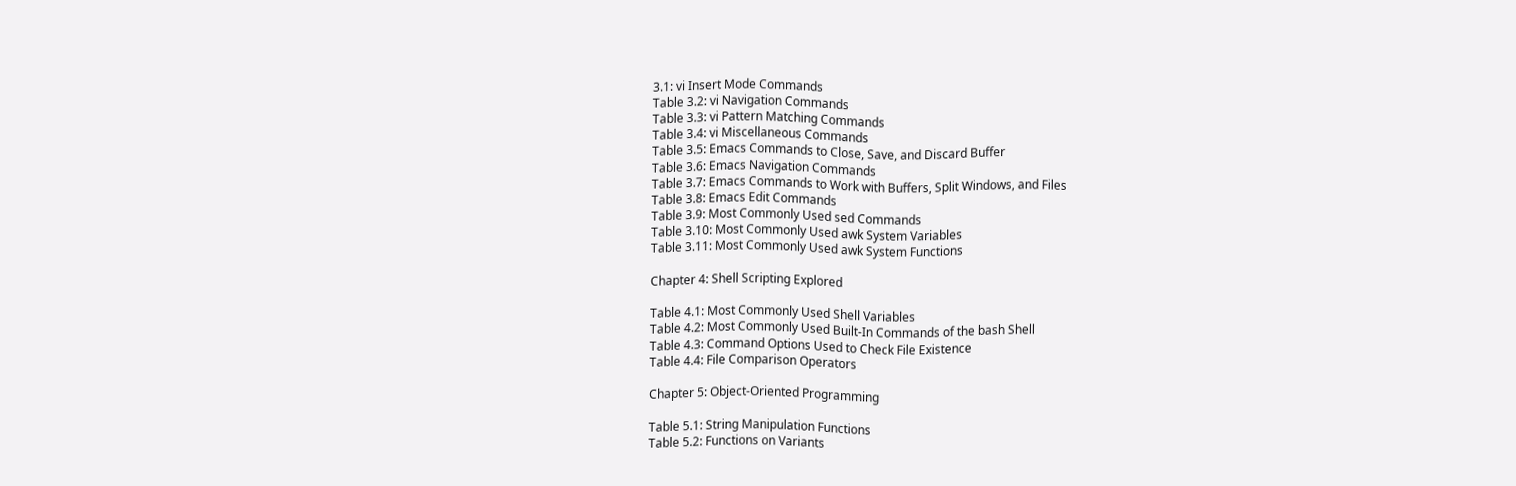3.1: vi Insert Mode Commands
Table 3.2: vi Navigation Commands
Table 3.3: vi Pattern Matching Commands
Table 3.4: vi Miscellaneous Commands
Table 3.5: Emacs Commands to Close, Save, and Discard Buffer
Table 3.6: Emacs Navigation Commands
Table 3.7: Emacs Commands to Work with Buffers, Split Windows, and Files
Table 3.8: Emacs Edit Commands
Table 3.9: Most Commonly Used sed Commands
Table 3.10: Most Commonly Used awk System Variables
Table 3.11: Most Commonly Used awk System Functions

Chapter 4: Shell Scripting Explored

Table 4.1: Most Commonly Used Shell Variables
Table 4.2: Most Commonly Used Built-In Commands of the bash Shell
Table 4.3: Command Options Used to Check File Existence
Table 4.4: File Comparison Operators

Chapter 5: Object-Oriented Programming

Table 5.1: String Manipulation Functions
Table 5.2: Functions on Variants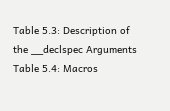Table 5.3: Description of the __declspec Arguments
Table 5.4: Macros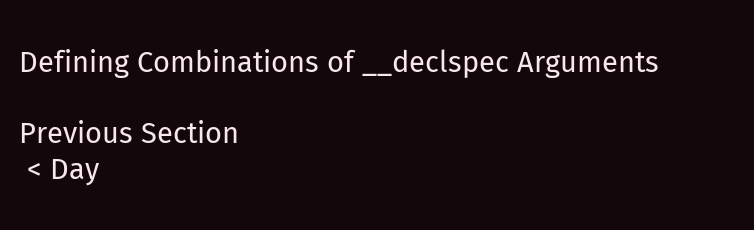Defining Combinations of __declspec Arguments

Previous Section
 < Day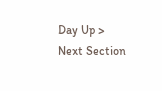Day Up >
Next Section